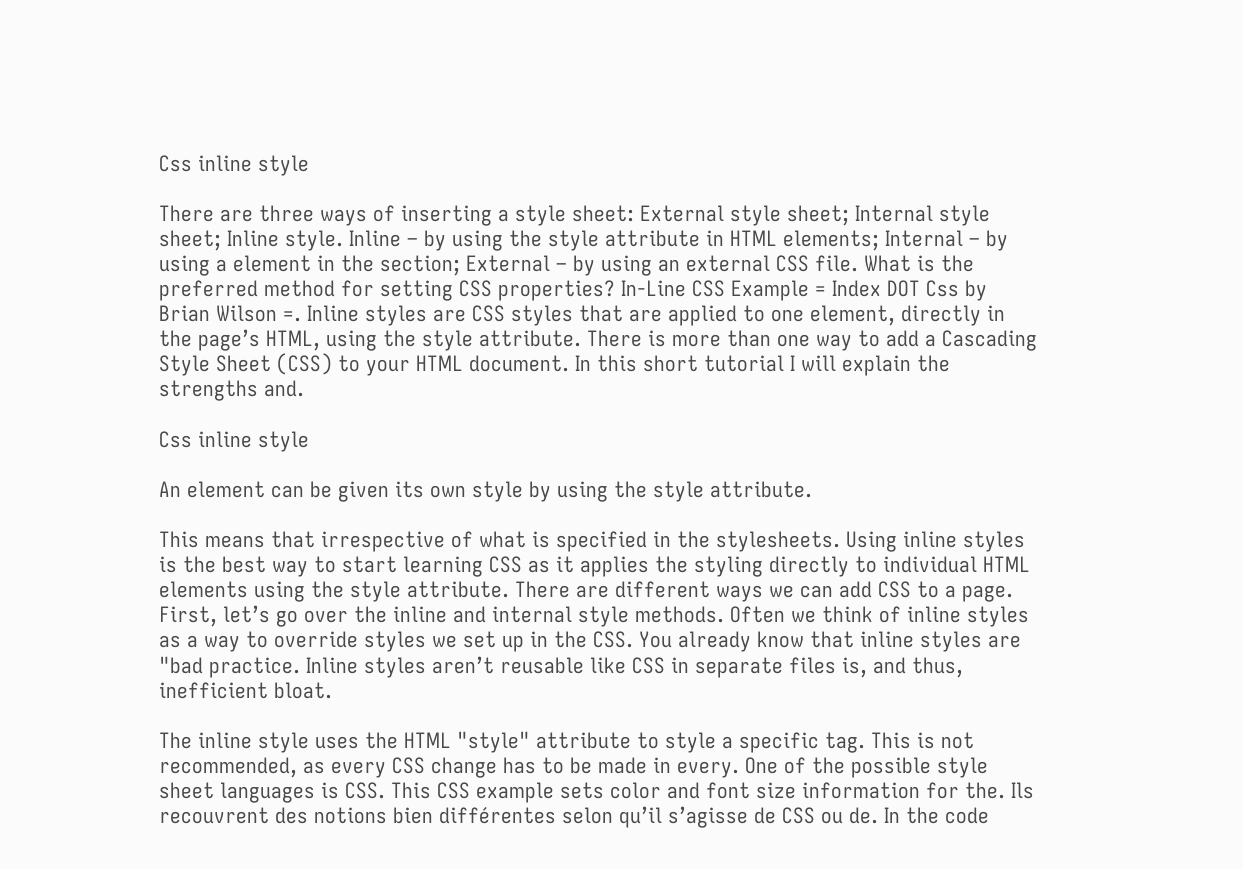Css inline style

There are three ways of inserting a style sheet: External style sheet; Internal style sheet; Inline style. Inline – by using the style attribute in HTML elements; Internal – by using a element in the section; External – by using an external CSS file. What is the preferred method for setting CSS properties? In-Line CSS Example = Index DOT Css by Brian Wilson =. Inline styles are CSS styles that are applied to one element, directly in the page’s HTML, using the style attribute. There is more than one way to add a Cascading Style Sheet (CSS) to your HTML document. In this short tutorial I will explain the strengths and.

Css inline style

An element can be given its own style by using the style attribute.

This means that irrespective of what is specified in the stylesheets. Using inline styles is the best way to start learning CSS as it applies the styling directly to individual HTML elements using the style attribute. There are different ways we can add CSS to a page. First, let’s go over the inline and internal style methods. Often we think of inline styles as a way to override styles we set up in the CSS. You already know that inline styles are "bad practice. Inline styles aren’t reusable like CSS in separate files is, and thus, inefficient bloat.

The inline style uses the HTML "style" attribute to style a specific tag. This is not recommended, as every CSS change has to be made in every. One of the possible style sheet languages is CSS. This CSS example sets color and font size information for the. Ils recouvrent des notions bien différentes selon qu’il s’agisse de CSS ou de. In the code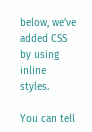below, we’ve added CSS by using inline styles.

You can tell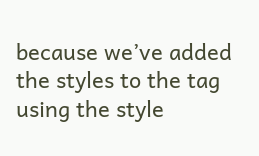because we’ve added the styles to the tag using the style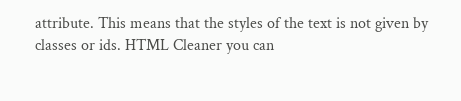attribute. This means that the styles of the text is not given by classes or ids. HTML Cleaner you can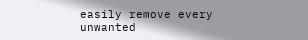easily remove every unwanted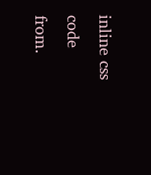inline css code from.